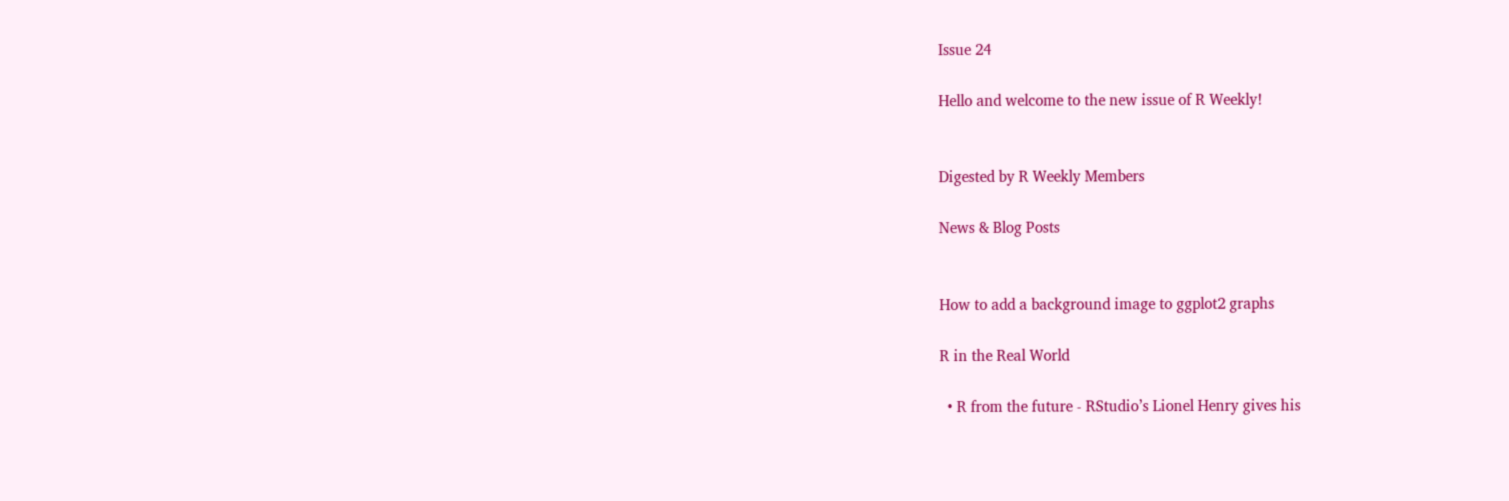Issue 24

Hello and welcome to the new issue of R Weekly!


Digested by R Weekly Members

News & Blog Posts


How to add a background image to ggplot2 graphs

R in the Real World

  • R from the future - RStudio’s Lionel Henry gives his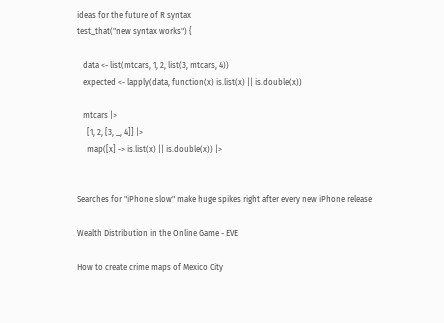ideas for the future of R syntax
test_that("new syntax works") {

   data <- list(mtcars, 1, 2, list(3, mtcars, 4))
   expected <- lapply(data, function(x) is.list(x) || is.double(x))

   mtcars |>
     [1, 2, [3, _, 4]] |>
     map([x] -> is.list(x) || is.double(x)) |>


Searches for "iPhone slow" make huge spikes right after every new iPhone release

Wealth Distribution in the Online Game - EVE

How to create crime maps of Mexico City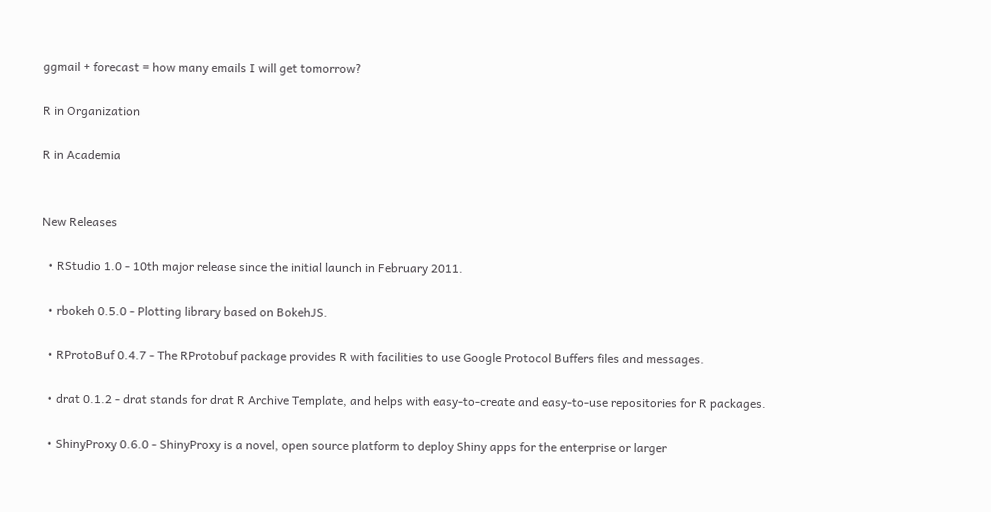ggmail + forecast = how many emails I will get tomorrow?

R in Organization

R in Academia


New Releases

  • RStudio 1.0 - 10th major release since the initial launch in February 2011.

  • rbokeh 0.5.0 - Plotting library based on BokehJS.

  • RProtoBuf 0.4.7 - The RProtobuf package provides R with facilities to use Google Protocol Buffers files and messages.

  • drat 0.1.2 - drat stands for drat R Archive Template, and helps with easy-to-create and easy-to-use repositories for R packages.

  • ShinyProxy 0.6.0 - ShinyProxy is a novel, open source platform to deploy Shiny apps for the enterprise or larger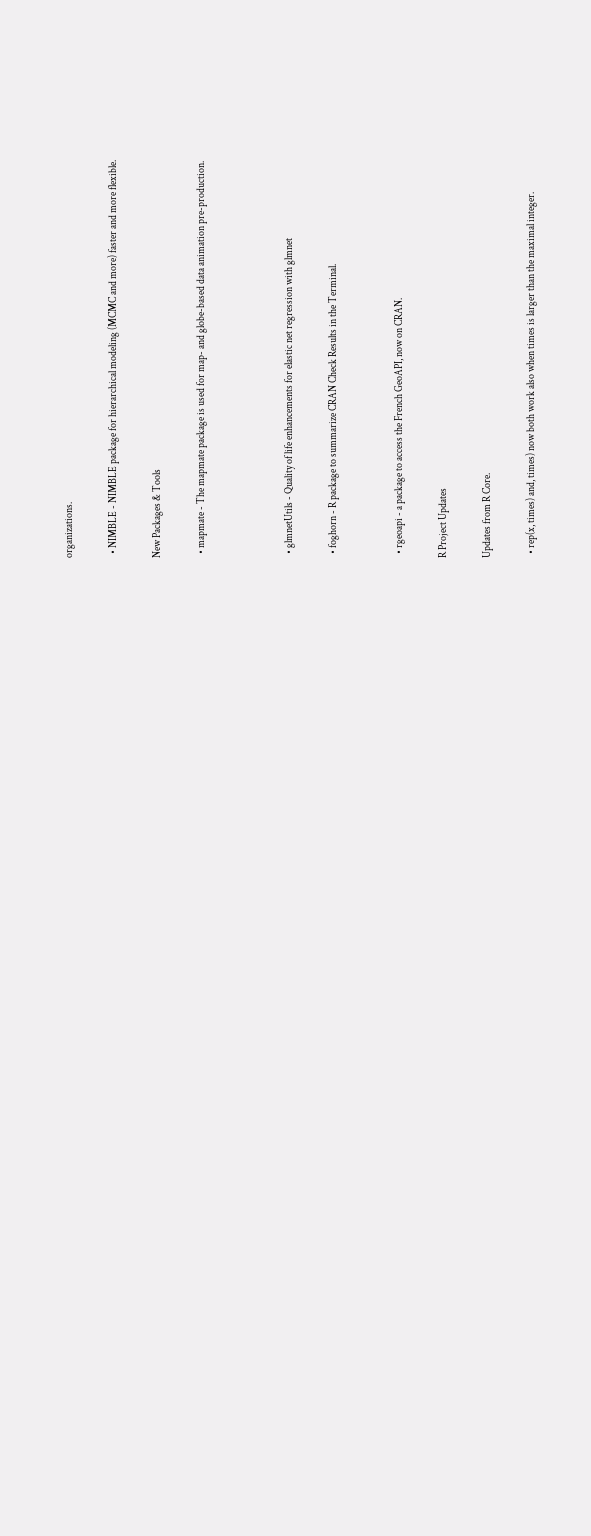organizations.

  • NIMBLE - NIMBLE package for hierarchical modeling (MCMC and more) faster and more flexible.

New Packages & Tools

  • mapmate - The mapmate package is used for map- and globe-based data animation pre-production.



  • glmnetUtils - Quality of life enhancements for elastic net regression with glmnet

  • foghorn - R package to summarize CRAN Check Results in the Terminal.


  • rgeoapi - a package to access the French GeoAPI, now on CRAN.

R Project Updates

Updates from R Core.

  • rep(x, times) and, times) now both work also when times is larger than the maximal integer.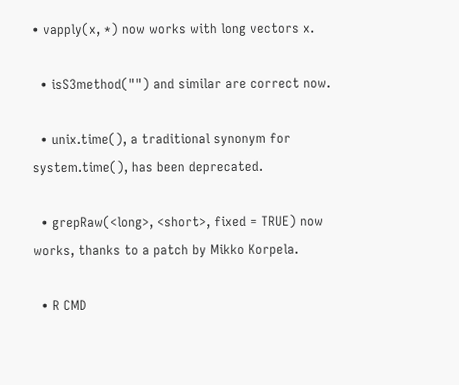• vapply(x, *) now works with long vectors x.

  • isS3method("") and similar are correct now.

  • unix.time(), a traditional synonym for system.time(), has been deprecated.

  • grepRaw(<long>, <short>, fixed = TRUE) now works, thanks to a patch by Mikko Korpela.

  • R CMD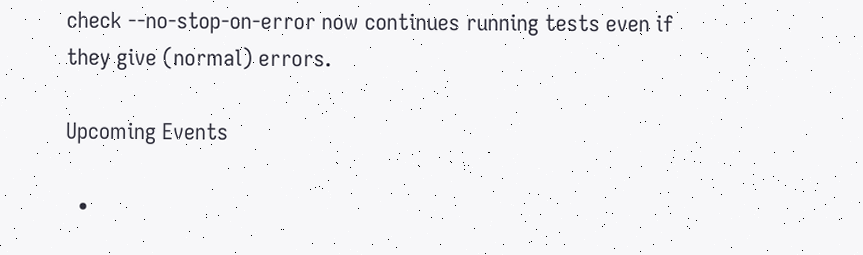check --no-stop-on-error now continues running tests even if they give (normal) errors.

Upcoming Events

  •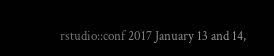rstudio::conf 2017 January 13 and 14,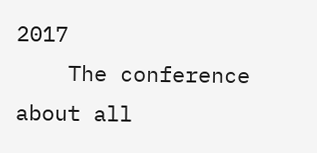2017
    The conference about all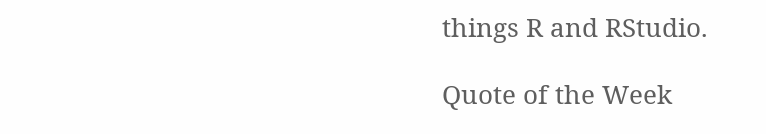things R and RStudio.

Quote of the Week